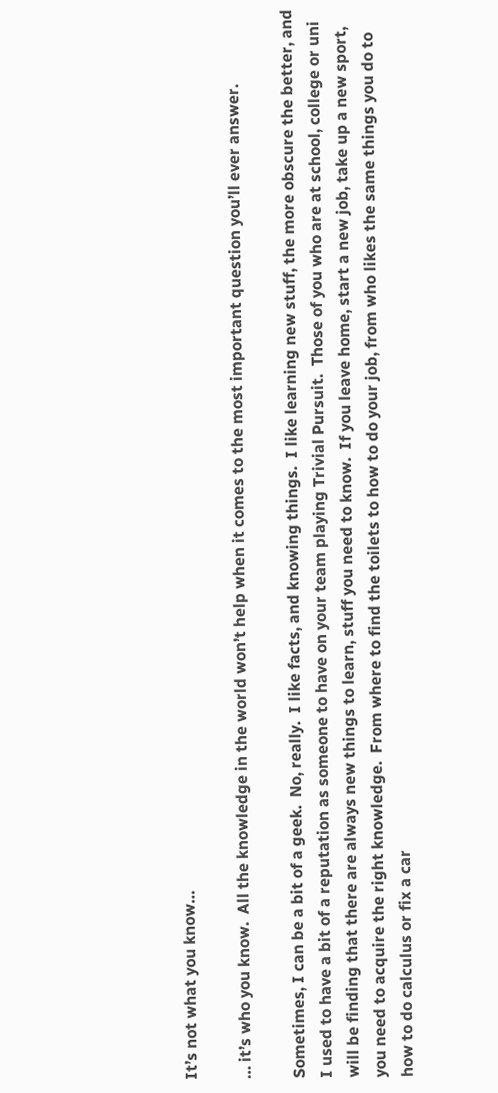It’s not what you know…

… it’s who you know.  All the knowledge in the world won’t help when it comes to the most important question you’ll ever answer.

Sometimes, I can be a bit of a geek.  No, really.  I like facts, and knowing things.  I like learning new stuff, the more obscure the better, and I used to have a bit of a reputation as someone to have on your team playing Trivial Pursuit.  Those of you who are at school, college or uni will be finding that there are always new things to learn, stuff you need to know.  If you leave home, start a new job, take up a new sport, you need to acquire the right knowledge.  From where to find the toilets to how to do your job, from who likes the same things you do to how to do calculus or fix a car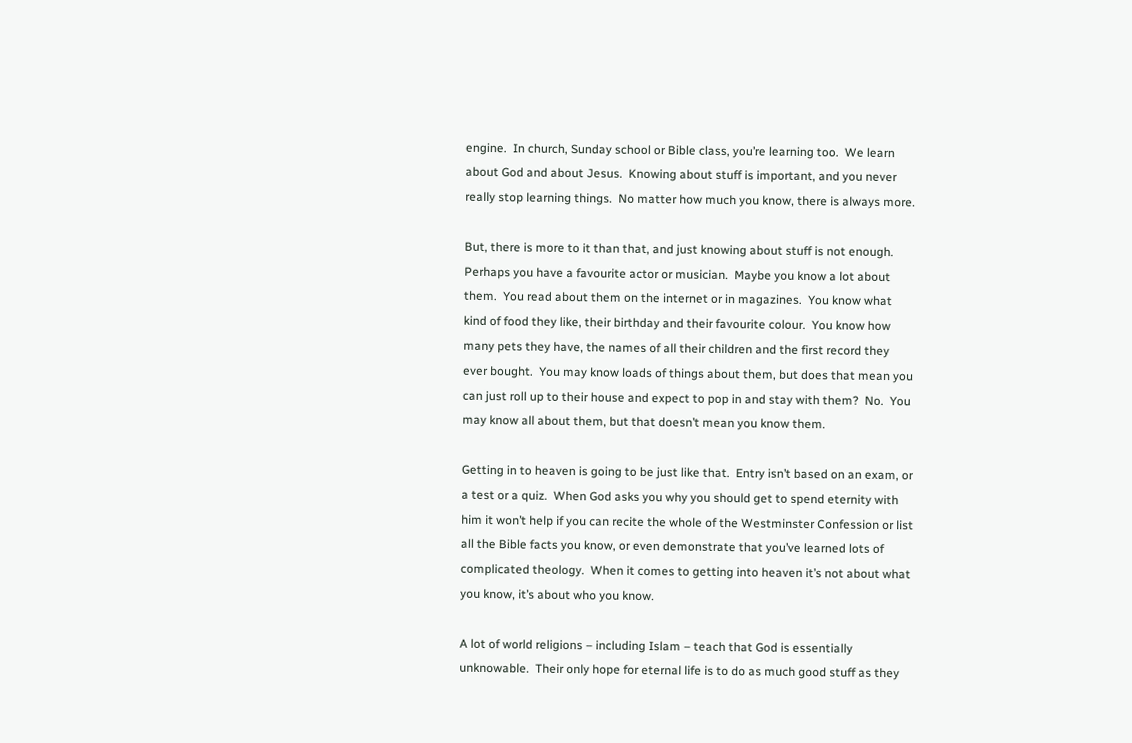engine.  In church, Sunday school or Bible class, you’re learning too.  We learn about God and about Jesus.  Knowing about stuff is important, and you never really stop learning things.  No matter how much you know, there is always more.

But, there is more to it than that, and just knowing about stuff is not enough.  Perhaps you have a favourite actor or musician.  Maybe you know a lot about them.  You read about them on the internet or in magazines.  You know what kind of food they like, their birthday and their favourite colour.  You know how many pets they have, the names of all their children and the first record they ever bought.  You may know loads of things about them, but does that mean you can just roll up to their house and expect to pop in and stay with them?  No.  You may know all about them, but that doesn’t mean you know them.

Getting in to heaven is going to be just like that.  Entry isn’t based on an exam, or a test or a quiz.  When God asks you why you should get to spend eternity with him it won’t help if you can recite the whole of the Westminster Confession or list all the Bible facts you know, or even demonstrate that you’ve learned lots of complicated theology.  When it comes to getting into heaven it’s not about what you know, it’s about who you know.

A lot of world religions – including Islam – teach that God is essentially unknowable.  Their only hope for eternal life is to do as much good stuff as they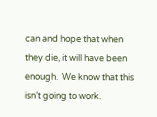can and hope that when they die, it will have been enough.  We know that this isn’t going to work.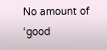No amount of ‘good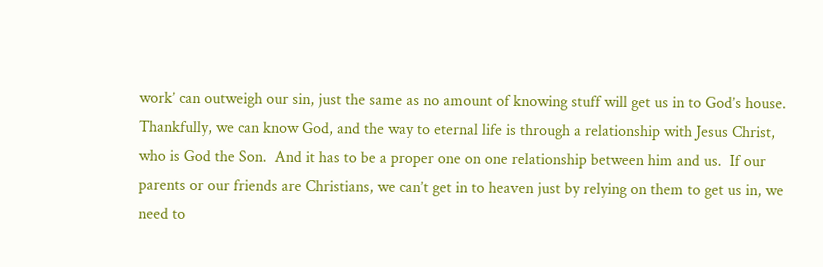work’ can outweigh our sin, just the same as no amount of knowing stuff will get us in to God’s house.  Thankfully, we can know God, and the way to eternal life is through a relationship with Jesus Christ, who is God the Son.  And it has to be a proper one on one relationship between him and us.  If our parents or our friends are Christians, we can’t get in to heaven just by relying on them to get us in, we need to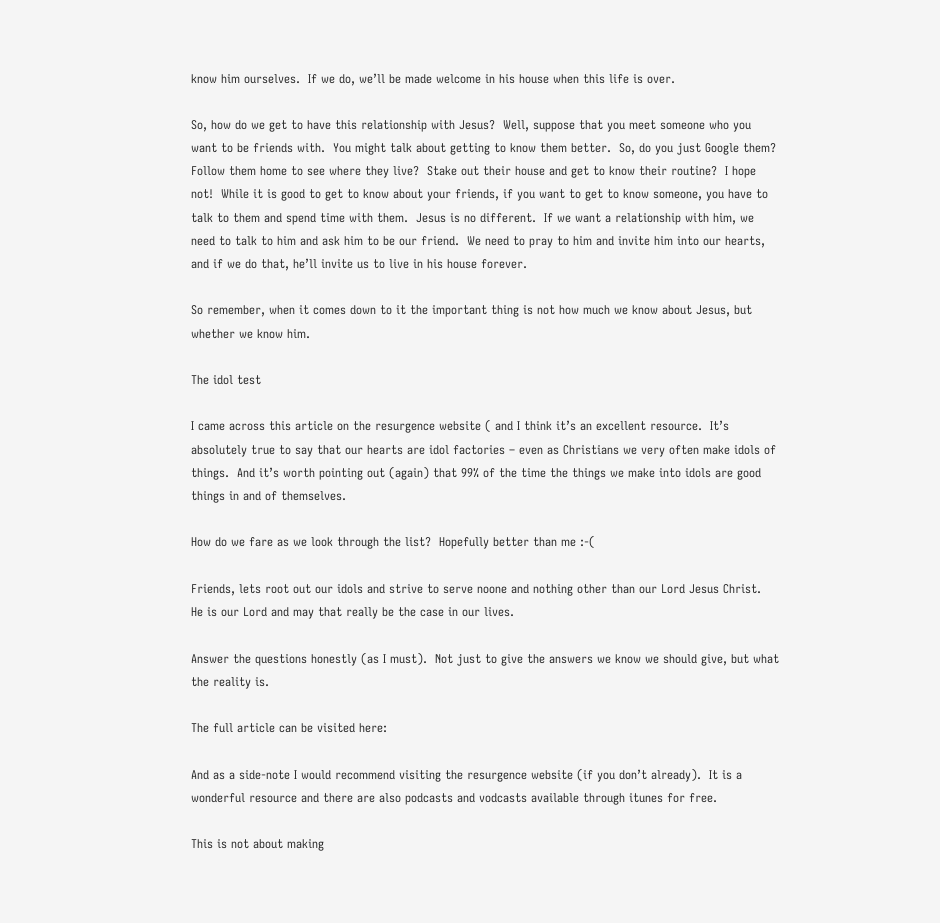know him ourselves.  If we do, we’ll be made welcome in his house when this life is over.

So, how do we get to have this relationship with Jesus?  Well, suppose that you meet someone who you want to be friends with.  You might talk about getting to know them better.  So, do you just Google them?  Follow them home to see where they live?  Stake out their house and get to know their routine?  I hope not!  While it is good to get to know about your friends, if you want to get to know someone, you have to talk to them and spend time with them.  Jesus is no different.  If we want a relationship with him, we need to talk to him and ask him to be our friend.  We need to pray to him and invite him into our hearts, and if we do that, he’ll invite us to live in his house forever.

So remember, when it comes down to it the important thing is not how much we know about Jesus, but whether we know him.

The idol test

I came across this article on the resurgence website ( and I think it’s an excellent resource.  It’s absolutely true to say that our hearts are idol factories – even as Christians we very often make idols of things.  And it’s worth pointing out (again) that 99% of the time the things we make into idols are good things in and of themselves.

How do we fare as we look through the list?  Hopefully better than me :-(

Friends, lets root out our idols and strive to serve noone and nothing other than our Lord Jesus Christ.  He is our Lord and may that really be the case in our lives.

Answer the questions honestly (as I must).  Not just to give the answers we know we should give, but what the reality is.

The full article can be visited here:

And as a side-note I would recommend visiting the resurgence website (if you don’t already).  It is a wonderful resource and there are also podcasts and vodcasts available through itunes for free.

This is not about making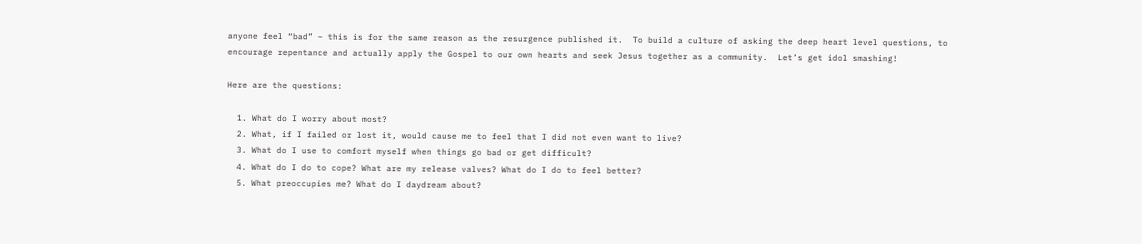anyone feel “bad” – this is for the same reason as the resurgence published it.  To build a culture of asking the deep heart level questions, to encourage repentance and actually apply the Gospel to our own hearts and seek Jesus together as a community.  Let’s get idol smashing!

Here are the questions:

  1. What do I worry about most?
  2. What, if I failed or lost it, would cause me to feel that I did not even want to live?
  3. What do I use to comfort myself when things go bad or get difficult?
  4. What do I do to cope? What are my release valves? What do I do to feel better?
  5. What preoccupies me? What do I daydream about?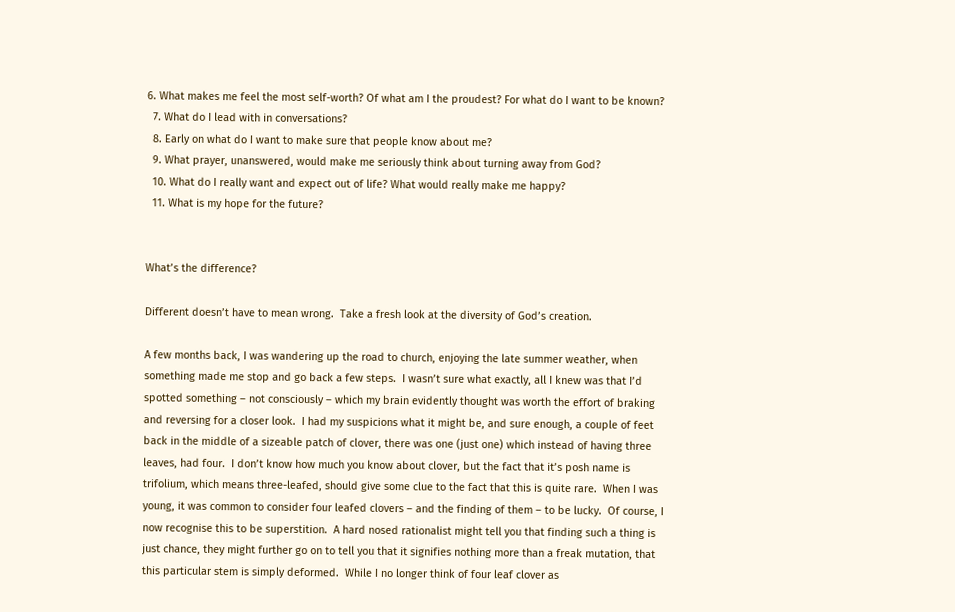6. What makes me feel the most self-worth? Of what am I the proudest? For what do I want to be known?
  7. What do I lead with in conversations?
  8. Early on what do I want to make sure that people know about me?
  9. What prayer, unanswered, would make me seriously think about turning away from God?
  10. What do I really want and expect out of life? What would really make me happy?
  11. What is my hope for the future?


What’s the difference?

Different doesn’t have to mean wrong.  Take a fresh look at the diversity of God’s creation.

A few months back, I was wandering up the road to church, enjoying the late summer weather, when something made me stop and go back a few steps.  I wasn’t sure what exactly, all I knew was that I’d spotted something – not consciously – which my brain evidently thought was worth the effort of braking and reversing for a closer look.  I had my suspicions what it might be, and sure enough, a couple of feet back in the middle of a sizeable patch of clover, there was one (just one) which instead of having three leaves, had four.  I don’t know how much you know about clover, but the fact that it’s posh name is trifolium, which means three-leafed, should give some clue to the fact that this is quite rare.  When I was young, it was common to consider four leafed clovers – and the finding of them – to be lucky.  Of course, I now recognise this to be superstition.  A hard nosed rationalist might tell you that finding such a thing is just chance, they might further go on to tell you that it signifies nothing more than a freak mutation, that this particular stem is simply deformed.  While I no longer think of four leaf clover as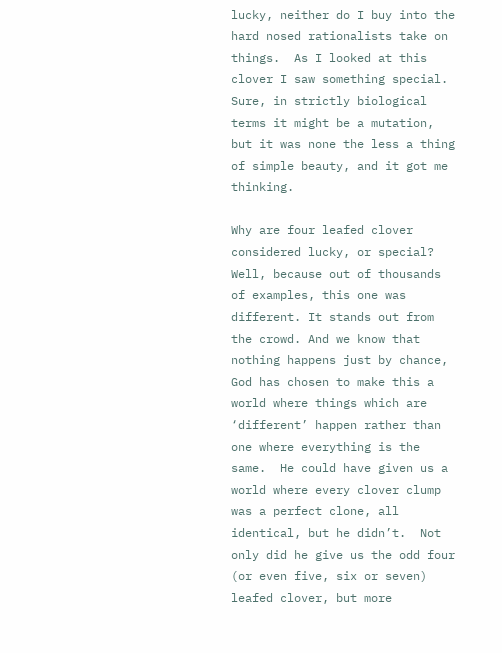lucky, neither do I buy into the hard nosed rationalists take on things.  As I looked at this clover I saw something special.  Sure, in strictly biological terms it might be a mutation, but it was none the less a thing of simple beauty, and it got me thinking.

Why are four leafed clover considered lucky, or special?  Well, because out of thousands of examples, this one was different. It stands out from the crowd. And we know that nothing happens just by chance, God has chosen to make this a world where things which are ‘different’ happen rather than one where everything is the same.  He could have given us a world where every clover clump was a perfect clone, all identical, but he didn’t.  Not only did he give us the odd four (or even five, six or seven) leafed clover, but more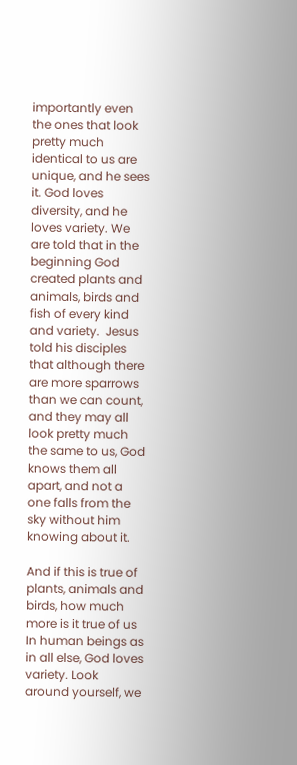importantly even the ones that look pretty much identical to us are unique, and he sees it. God loves diversity, and he loves variety. We are told that in the beginning God created plants and animals, birds and fish of every kind and variety.  Jesus told his disciples that although there are more sparrows than we can count, and they may all look pretty much the same to us, God knows them all apart, and not a one falls from the sky without him knowing about it.

And if this is true of plants, animals and birds, how much more is it true of us In human beings as in all else, God loves variety. Look around yourself, we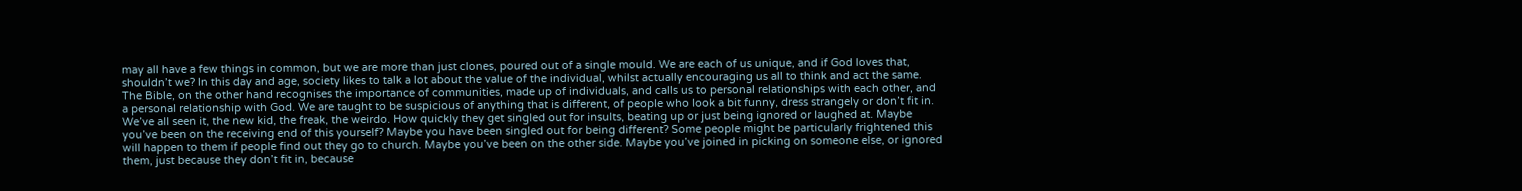may all have a few things in common, but we are more than just clones, poured out of a single mould. We are each of us unique, and if God loves that, shouldn’t we? In this day and age, society likes to talk a lot about the value of the individual, whilst actually encouraging us all to think and act the same. The Bible, on the other hand recognises the importance of communities, made up of individuals, and calls us to personal relationships with each other, and a personal relationship with God. We are taught to be suspicious of anything that is different, of people who look a bit funny, dress strangely or don’t fit in. We’ve all seen it, the new kid, the freak, the weirdo. How quickly they get singled out for insults, beating up or just being ignored or laughed at. Maybe you’ve been on the receiving end of this yourself? Maybe you have been singled out for being different? Some people might be particularly frightened this will happen to them if people find out they go to church. Maybe you’ve been on the other side. Maybe you’ve joined in picking on someone else, or ignored them, just because they don’t fit in, because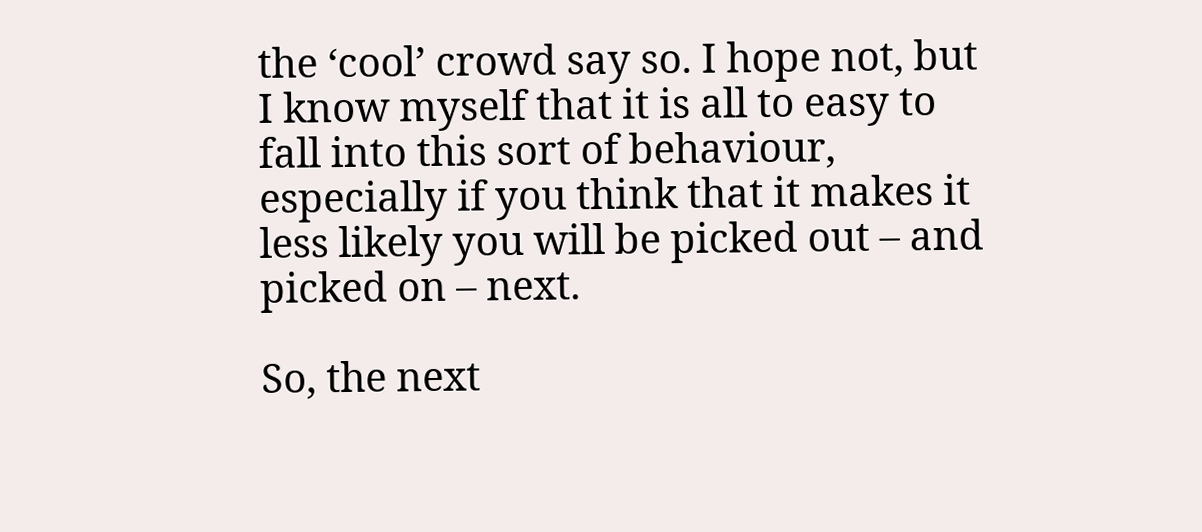the ‘cool’ crowd say so. I hope not, but I know myself that it is all to easy to fall into this sort of behaviour, especially if you think that it makes it less likely you will be picked out – and picked on – next.

So, the next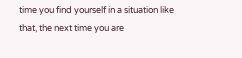time you find yourself in a situation like that, the next time you are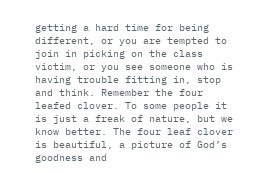getting a hard time for being different, or you are tempted to join in picking on the class victim, or you see someone who is having trouble fitting in, stop and think. Remember the four leafed clover. To some people it is just a freak of nature, but we know better. The four leaf clover is beautiful, a picture of God’s goodness and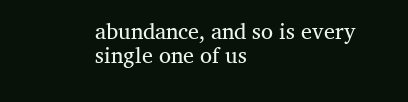abundance, and so is every single one of us